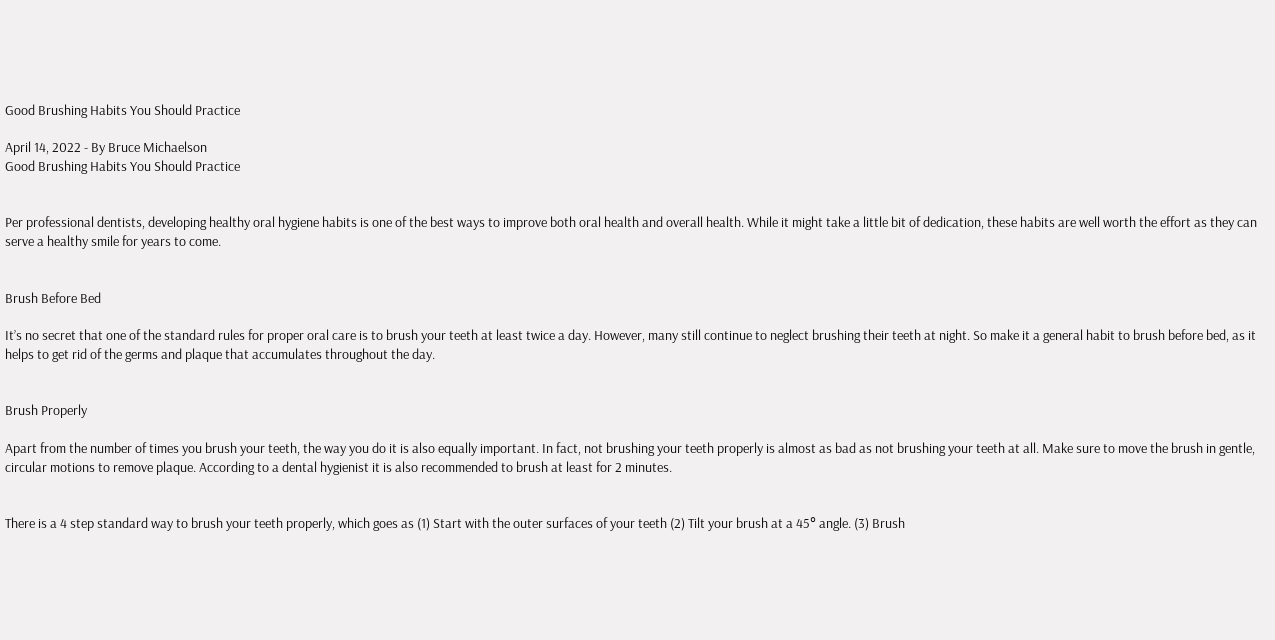Good Brushing Habits You Should Practice

April 14, 2022 - By Bruce Michaelson
Good Brushing Habits You Should Practice


Per professional dentists, developing healthy oral hygiene habits is one of the best ways to improve both oral health and overall health. While it might take a little bit of dedication, these habits are well worth the effort as they can serve a healthy smile for years to come.


Brush Before Bed

It’s no secret that one of the standard rules for proper oral care is to brush your teeth at least twice a day. However, many still continue to neglect brushing their teeth at night. So make it a general habit to brush before bed, as it helps to get rid of the germs and plaque that accumulates throughout the day.


Brush Properly

Apart from the number of times you brush your teeth, the way you do it is also equally important. In fact, not brushing your teeth properly is almost as bad as not brushing your teeth at all. Make sure to move the brush in gentle, circular motions to remove plaque. According to a dental hygienist it is also recommended to brush at least for 2 minutes.


There is a 4 step standard way to brush your teeth properly, which goes as (1) Start with the outer surfaces of your teeth (2) Tilt your brush at a 45° angle. (3) Brush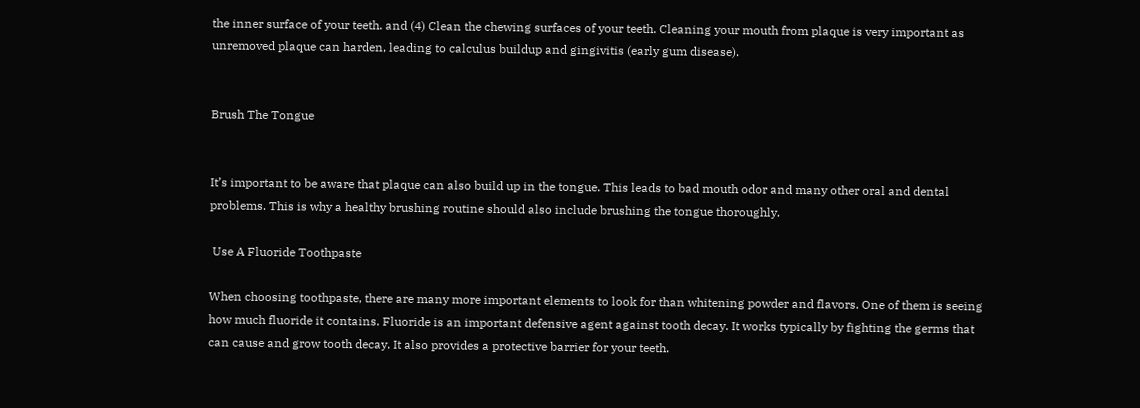the inner surface of your teeth. and (4) Clean the chewing surfaces of your teeth. Cleaning your mouth from plaque is very important as unremoved plaque can harden, leading to calculus buildup and gingivitis (early gum disease).


Brush The Tongue


It’s important to be aware that plaque can also build up in the tongue. This leads to bad mouth odor and many other oral and dental problems. This is why a healthy brushing routine should also include brushing the tongue thoroughly.

 Use A Fluoride Toothpaste

When choosing toothpaste, there are many more important elements to look for than whitening powder and flavors. One of them is seeing how much fluoride it contains. Fluoride is an important defensive agent against tooth decay. It works typically by fighting the germs that can cause and grow tooth decay. It also provides a protective barrier for your teeth.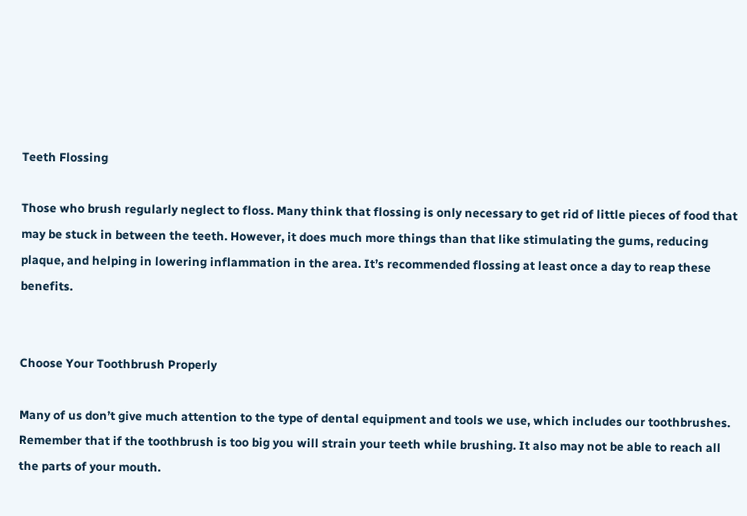Teeth Flossing

Those who brush regularly neglect to floss. Many think that flossing is only necessary to get rid of little pieces of food that may be stuck in between the teeth. However, it does much more things than that like stimulating the gums, reducing plaque, and helping in lowering inflammation in the area. It’s recommended flossing at least once a day to reap these benefits.


Choose Your Toothbrush Properly

Many of us don’t give much attention to the type of dental equipment and tools we use, which includes our toothbrushes. Remember that if the toothbrush is too big you will strain your teeth while brushing. It also may not be able to reach all the parts of your mouth.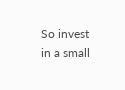So invest in a small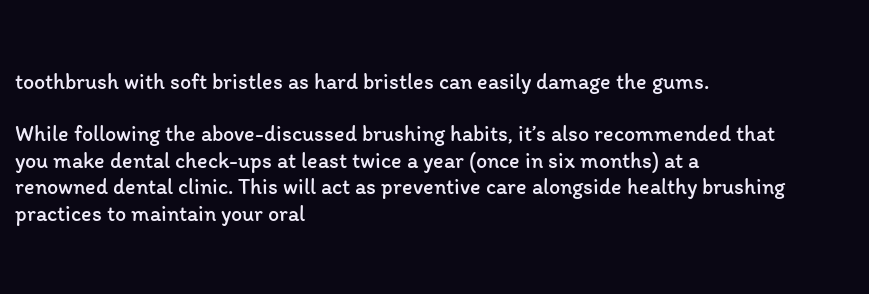toothbrush with soft bristles as hard bristles can easily damage the gums.

While following the above-discussed brushing habits, it’s also recommended that you make dental check-ups at least twice a year (once in six months) at a renowned dental clinic. This will act as preventive care alongside healthy brushing practices to maintain your oral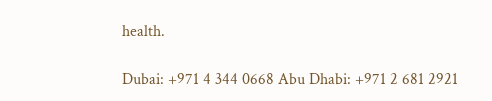health.

Dubai: +971 4 344 0668 Abu Dhabi: +971 2 681 2921